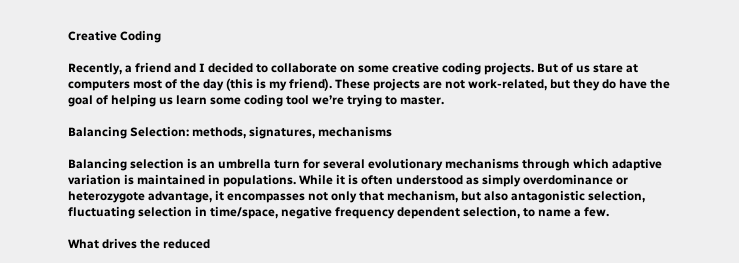Creative Coding

Recently, a friend and I decided to collaborate on some creative coding projects. But of us stare at computers most of the day (this is my friend). These projects are not work-related, but they do have the goal of helping us learn some coding tool we’re trying to master.

Balancing Selection: methods, signatures, mechanisms

Balancing selection is an umbrella turn for several evolutionary mechanisms through which adaptive variation is maintained in populations. While it is often understood as simply overdominance or heterozygote advantage, it encompasses not only that mechanism, but also antagonistic selection, fluctuating selection in time/space, negative frequency dependent selection, to name a few.

What drives the reduced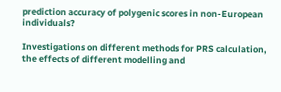prediction accuracy of polygenic scores in non-European individuals?

Investigations on different methods for PRS calculation, the effects of different modelling and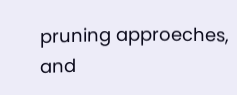pruning approeches, and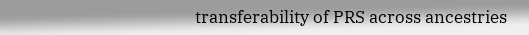transferability of PRS across ancestries